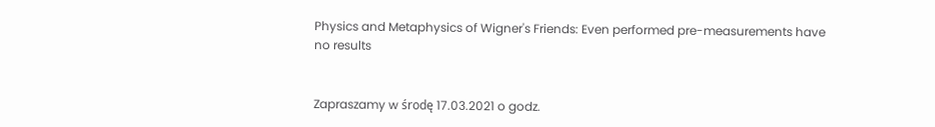Physics and Metaphysics of Wigner's Friends: Even performed pre-measurements have no results


Zapraszamy w środę 17.03.2021 o godz.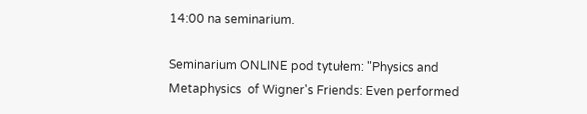14:00 na seminarium.

Seminarium ONLINE pod tytułem: "Physics and Metaphysics  of Wigner's Friends: Even performed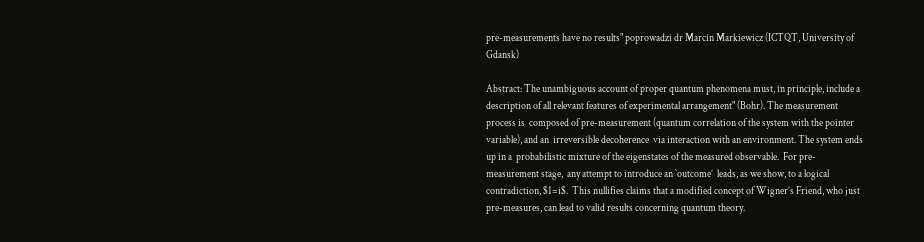pre-measurements have no results" poprowadzi dr Marcin Markiewicz (ICTQT, University of Gdansk)

Abstract: The unambiguous account of proper quantum phenomena must, in principle, include a description of all relevant features of experimental arrangement" (Bohr). The measurement process is  composed of pre-measurement (quantum correlation of the system with the pointer variable), and an  irreversible decoherence  via interaction with an environment. The system ends up in a  probabilistic mixture of the eigenstates of the measured observable.  For pre-measurement stage,  any attempt to introduce an `outcome’  leads, as we show, to a logical contradiction, $1=i$.  This nullifies claims that a modified concept of Wigner’s Friend, who just pre-measures, can lead to valid results concerning quantum theory.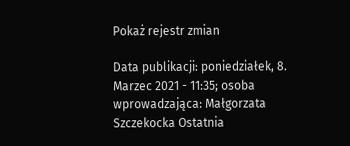Pokaż rejestr zmian

Data publikacji: poniedziałek, 8. Marzec 2021 - 11:35; osoba wprowadzająca: Małgorzata Szczekocka Ostatnia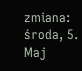zmiana: środa, 5. Maj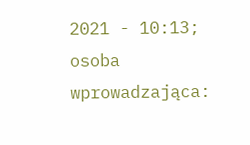2021 - 10:13; osoba wprowadzająca: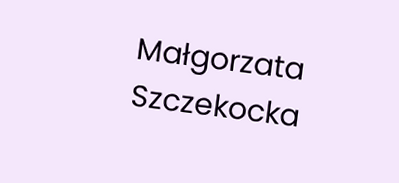Małgorzata Szczekocka